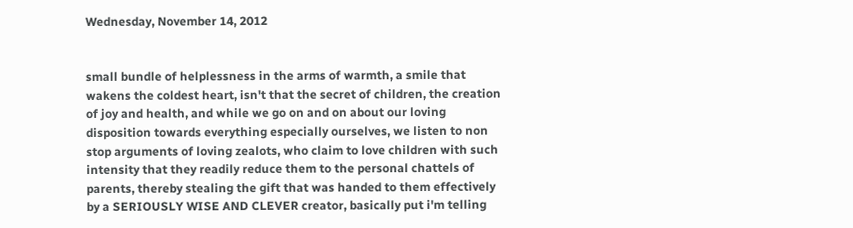Wednesday, November 14, 2012


small bundle of helplessness in the arms of warmth, a smile that wakens the coldest heart, isn't that the secret of children, the creation of joy and health, and while we go on and on about our loving disposition towards everything especially ourselves, we listen to non stop arguments of loving zealots, who claim to love children with such intensity that they readily reduce them to the personal chattels of parents, thereby stealing the gift that was handed to them effectively by a SERIOUSLY WISE AND CLEVER creator, basically put i'm telling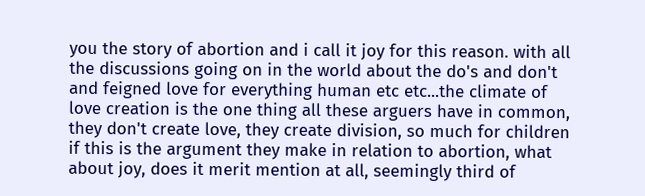you the story of abortion and i call it joy for this reason. with all the discussions going on in the world about the do's and don't and feigned love for everything human etc etc...the climate of love creation is the one thing all these arguers have in common, they don't create love, they create division, so much for children if this is the argument they make in relation to abortion, what about joy, does it merit mention at all, seemingly third of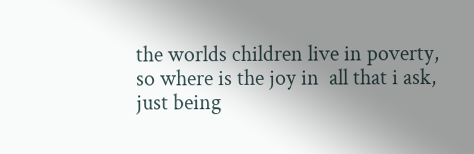the worlds children live in poverty, so where is the joy in  all that i ask, just being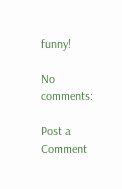funny!

No comments:

Post a Comment